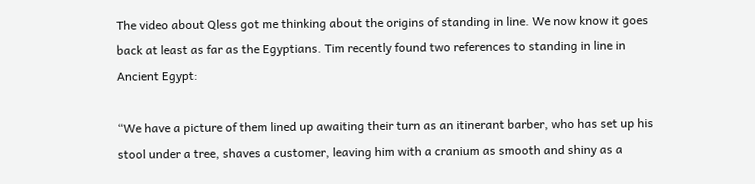The video about Qless got me thinking about the origins of standing in line. We now know it goes back at least as far as the Egyptians. Tim recently found two references to standing in line in Ancient Egypt:

“We have a picture of them lined up awaiting their turn as an itinerant barber, who has set up his stool under a tree, shaves a customer, leaving him with a cranium as smooth and shiny as a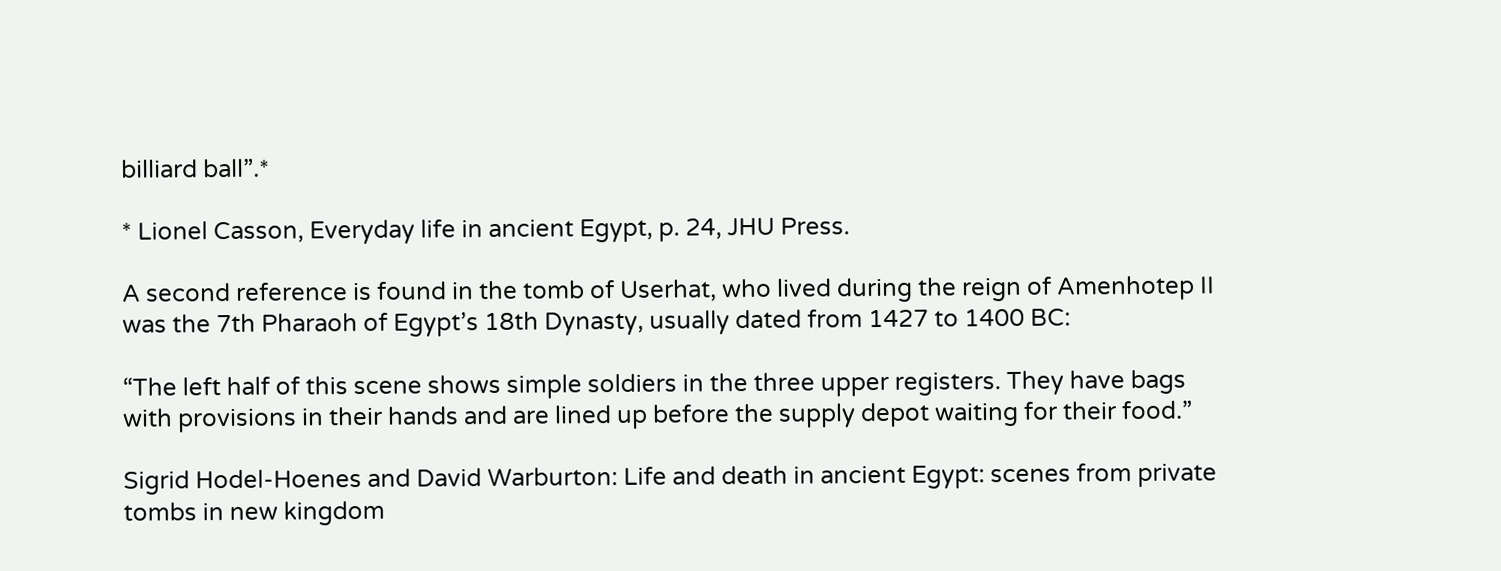billiard ball”.*

* Lionel Casson, Everyday life in ancient Egypt, p. 24, JHU Press.

A second reference is found in the tomb of Userhat, who lived during the reign of Amenhotep II was the 7th Pharaoh of Egypt’s 18th Dynasty, usually dated from 1427 to 1400 BC:

“The left half of this scene shows simple soldiers in the three upper registers. They have bags with provisions in their hands and are lined up before the supply depot waiting for their food.”

Sigrid Hodel-Hoenes and David Warburton: Life and death in ancient Egypt: scenes from private tombs in new kingdom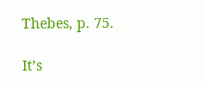Thebes, p. 75.

It’s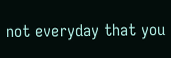not everyday that you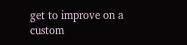get to improve on a custom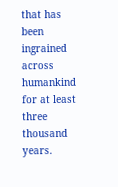that has been ingrained across humankind for at least three thousand years.